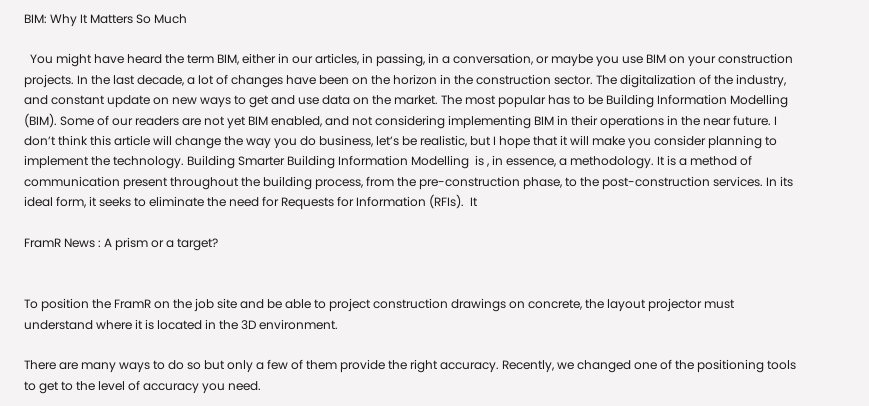BIM: Why It Matters So Much

  You might have heard the term BIM, either in our articles, in passing, in a conversation, or maybe you use BIM on your construction projects. In the last decade, a lot of changes have been on the horizon in the construction sector. The digitalization of the industry, and constant update on new ways to get and use data on the market. The most popular has to be Building Information Modelling (BIM). Some of our readers are not yet BIM enabled, and not considering implementing BIM in their operations in the near future. I don’t think this article will change the way you do business, let’s be realistic, but I hope that it will make you consider planning to implement the technology. Building Smarter Building Information Modelling  is , in essence, a methodology. It is a method of communication present throughout the building process, from the pre-construction phase, to the post-construction services. In its ideal form, it seeks to eliminate the need for Requests for Information (RFIs).  It

FramR News : A prism or a target?


To position the FramR on the job site and be able to project construction drawings on concrete, the layout projector must understand where it is located in the 3D environment.

There are many ways to do so but only a few of them provide the right accuracy. Recently, we changed one of the positioning tools to get to the level of accuracy you need.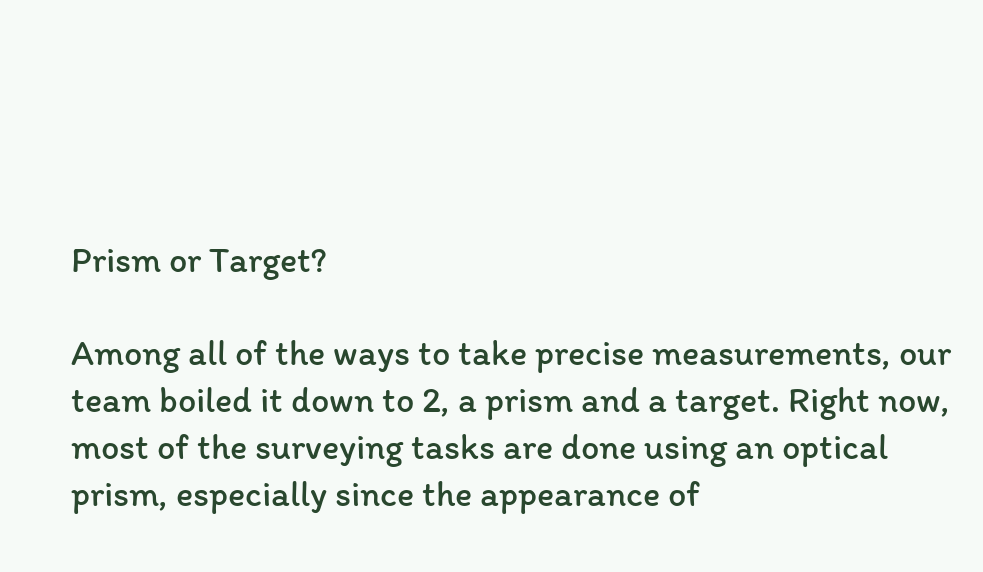Prism or Target?

Among all of the ways to take precise measurements, our team boiled it down to 2, a prism and a target. Right now, most of the surveying tasks are done using an optical prism, especially since the appearance of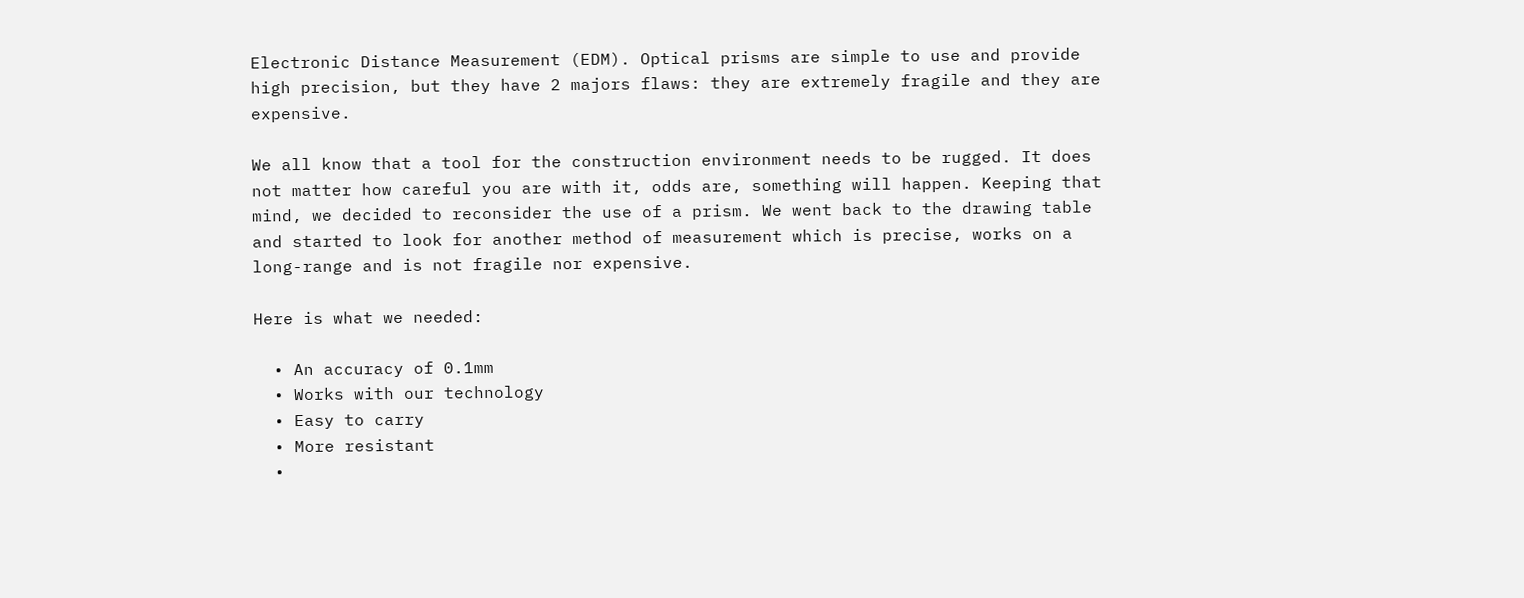Electronic Distance Measurement (EDM). Optical prisms are simple to use and provide high precision, but they have 2 majors flaws: they are extremely fragile and they are expensive.

We all know that a tool for the construction environment needs to be rugged. It does not matter how careful you are with it, odds are, something will happen. Keeping that mind, we decided to reconsider the use of a prism. We went back to the drawing table and started to look for another method of measurement which is precise, works on a long-range and is not fragile nor expensive.

Here is what we needed:

  • An accuracy of 0.1mm
  • Works with our technology
  • Easy to carry
  • More resistant
  •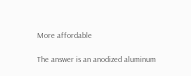More affordable

The answer is an anodized aluminum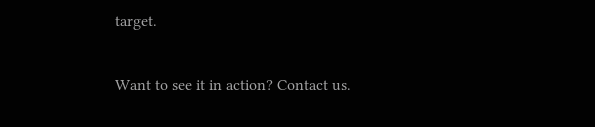target.

Want to see it in action? Contact us.